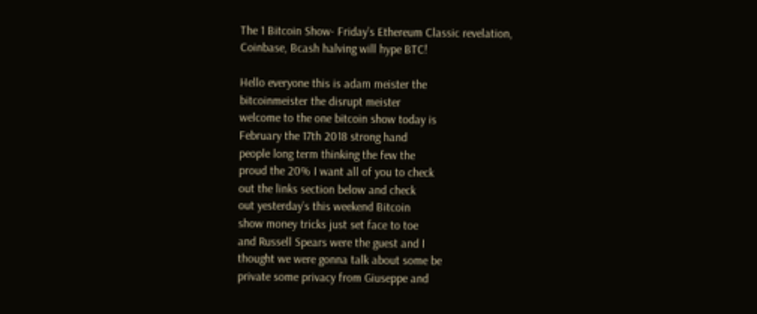The 1 Bitcoin Show- Friday’s Ethereum Classic revelation, Coinbase, Bcash halving will hype BTC!

Hello everyone this is adam meister the
bitcoinmeister the disrupt meister
welcome to the one bitcoin show today is
February the 17th 2018 strong hand
people long term thinking the few the
proud the 20% I want all of you to check
out the links section below and check
out yesterday’s this weekend Bitcoin
show money tricks just set face to toe
and Russell Spears were the guest and I
thought we were gonna talk about some be
private some privacy from Giuseppe and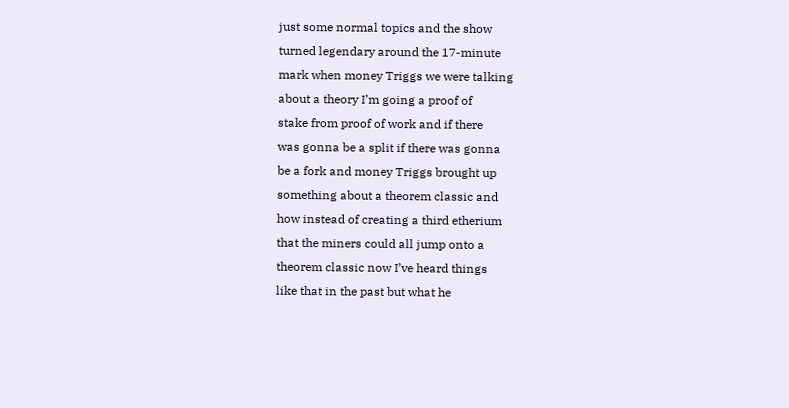just some normal topics and the show
turned legendary around the 17-minute
mark when money Triggs we were talking
about a theory I’m going a proof of
stake from proof of work and if there
was gonna be a split if there was gonna
be a fork and money Triggs brought up
something about a theorem classic and
how instead of creating a third etherium
that the miners could all jump onto a
theorem classic now I’ve heard things
like that in the past but what he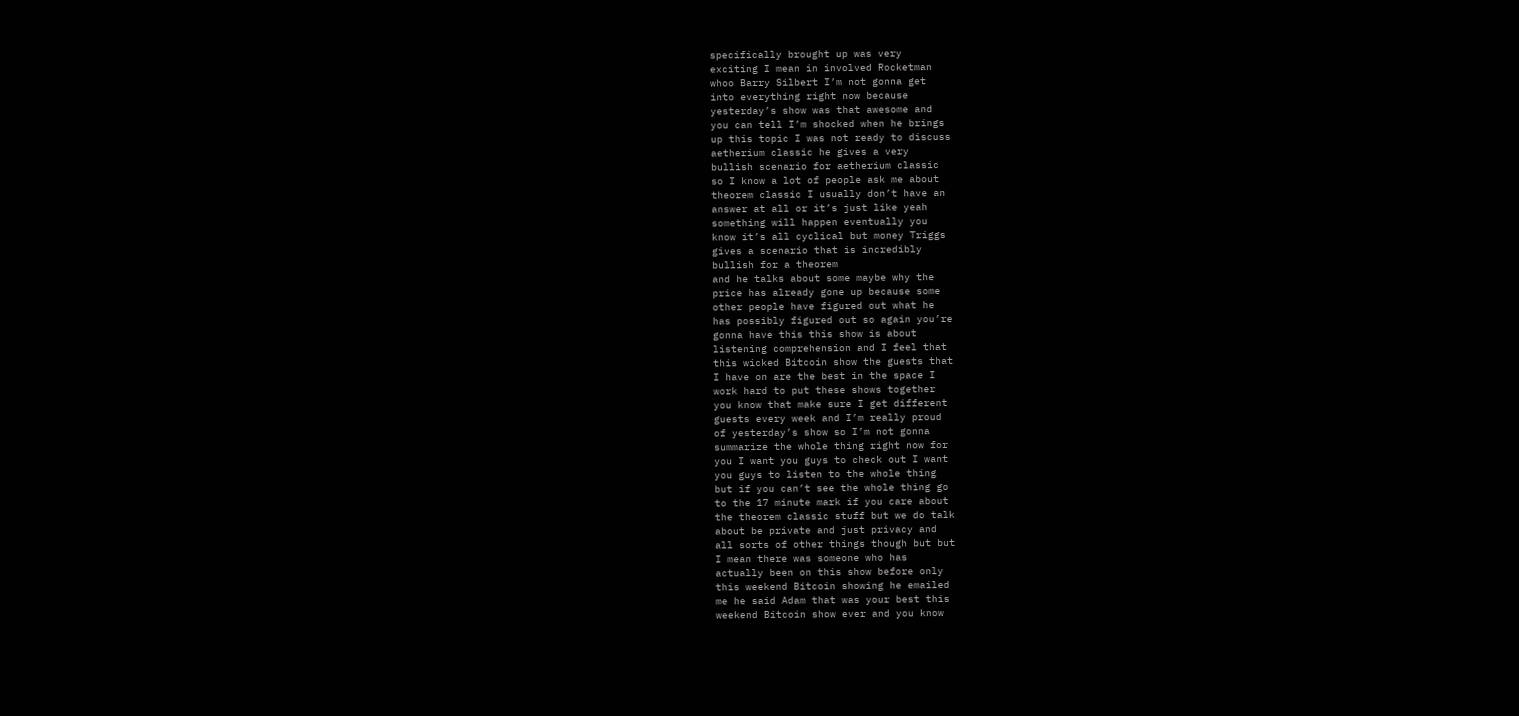specifically brought up was very
exciting I mean in involved Rocketman
whoo Barry Silbert I’m not gonna get
into everything right now because
yesterday’s show was that awesome and
you can tell I’m shocked when he brings
up this topic I was not ready to discuss
aetherium classic he gives a very
bullish scenario for aetherium classic
so I know a lot of people ask me about
theorem classic I usually don’t have an
answer at all or it’s just like yeah
something will happen eventually you
know it’s all cyclical but money Triggs
gives a scenario that is incredibly
bullish for a theorem
and he talks about some maybe why the
price has already gone up because some
other people have figured out what he
has possibly figured out so again you’re
gonna have this this show is about
listening comprehension and I feel that
this wicked Bitcoin show the guests that
I have on are the best in the space I
work hard to put these shows together
you know that make sure I get different
guests every week and I’m really proud
of yesterday’s show so I’m not gonna
summarize the whole thing right now for
you I want you guys to check out I want
you guys to listen to the whole thing
but if you can’t see the whole thing go
to the 17 minute mark if you care about
the theorem classic stuff but we do talk
about be private and just privacy and
all sorts of other things though but but
I mean there was someone who has
actually been on this show before only
this weekend Bitcoin showing he emailed
me he said Adam that was your best this
weekend Bitcoin show ever and you know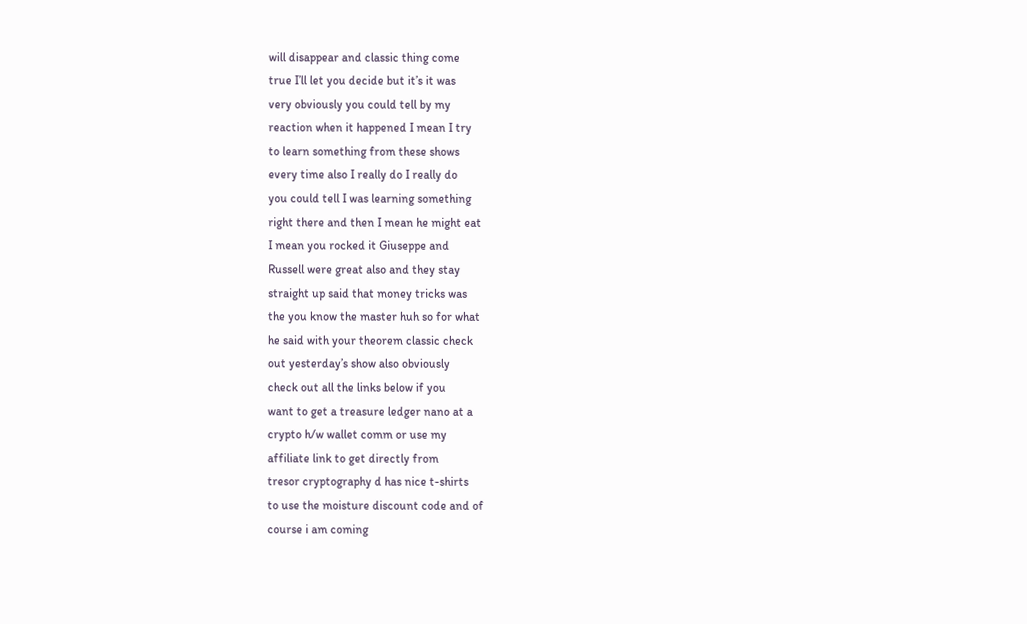will disappear and classic thing come
true I’ll let you decide but it’s it was
very obviously you could tell by my
reaction when it happened I mean I try
to learn something from these shows
every time also I really do I really do
you could tell I was learning something
right there and then I mean he might eat
I mean you rocked it Giuseppe and
Russell were great also and they stay
straight up said that money tricks was
the you know the master huh so for what
he said with your theorem classic check
out yesterday’s show also obviously
check out all the links below if you
want to get a treasure ledger nano at a
crypto h/w wallet comm or use my
affiliate link to get directly from
tresor cryptography d has nice t-shirts
to use the moisture discount code and of
course i am coming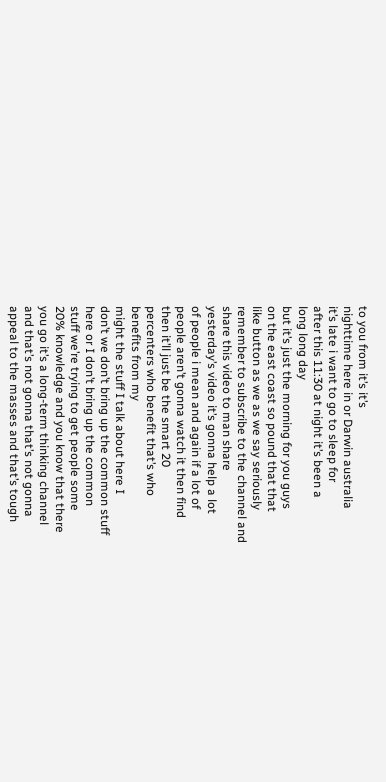to you from it’s it’s
nighttime here in or Darwin australia
it’s late i want to go to sleep for
after this 11:30 at night it’s been a
long long day
but it’s just the morning for you guys
on the east coast so pound that that
like button as we as we say seriously
remember to subscribe to the channel and
share this video to man share
yesterday’s video it’s gonna help a lot
of people i mean and again if a lot of
people aren’t gonna watch it then find
then it’ll just be the smart 20
percenters who benefit that’s who
benefits from my
might the stuff I talk about here I
don’t we don’t bring up the common stuff
here or I don’t bring up the common
stuff we’re trying to get people some
20% knowledge and you know that there
you go it’s a long-term thinking channel
and that’s not gonna that’s not gonna
appeal to the masses and that’s tough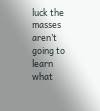luck the masses aren’t going to learn
what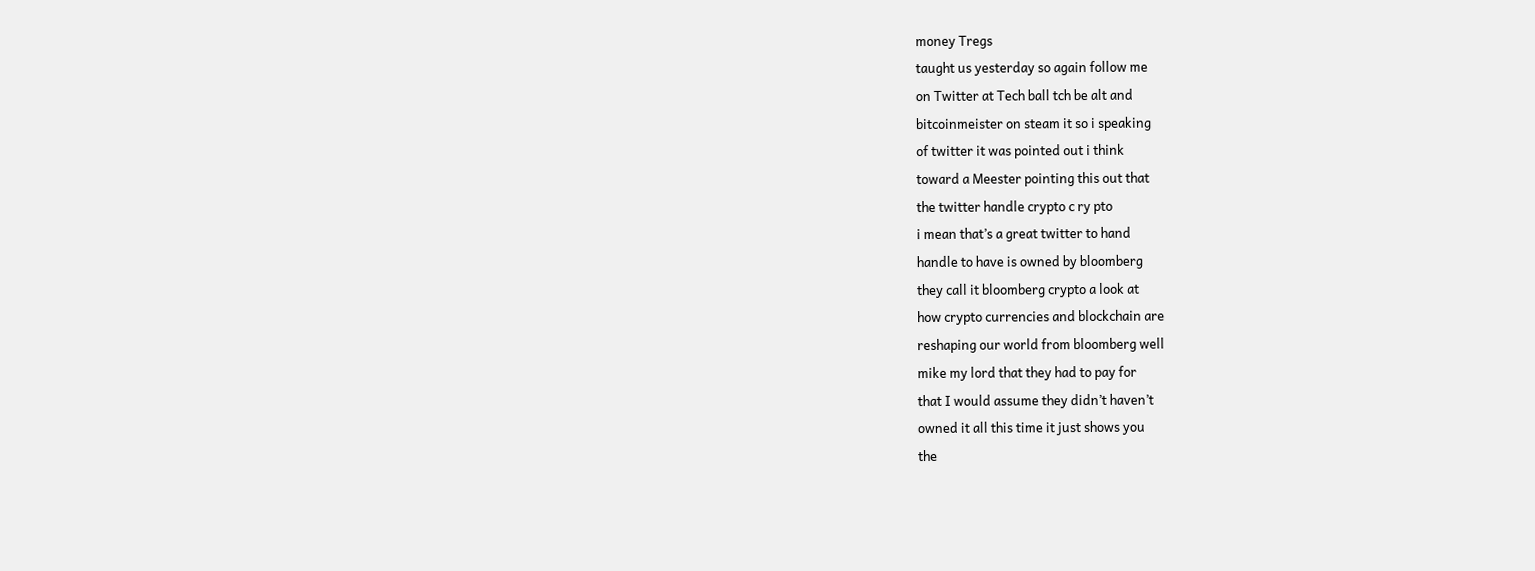money Tregs
taught us yesterday so again follow me
on Twitter at Tech ball tch be alt and
bitcoinmeister on steam it so i speaking
of twitter it was pointed out i think
toward a Meester pointing this out that
the twitter handle crypto c ry pto
i mean that’s a great twitter to hand
handle to have is owned by bloomberg
they call it bloomberg crypto a look at
how crypto currencies and blockchain are
reshaping our world from bloomberg well
mike my lord that they had to pay for
that I would assume they didn’t haven’t
owned it all this time it just shows you
the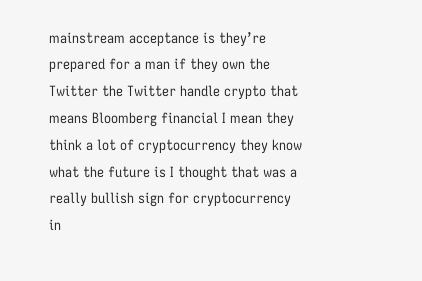mainstream acceptance is they’re
prepared for a man if they own the
Twitter the Twitter handle crypto that
means Bloomberg financial I mean they
think a lot of cryptocurrency they know
what the future is I thought that was a
really bullish sign for cryptocurrency
in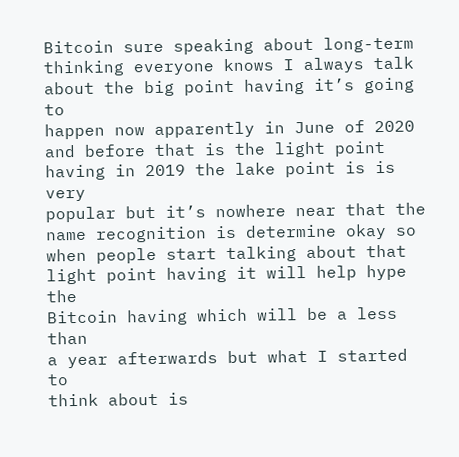Bitcoin sure speaking about long-term
thinking everyone knows I always talk
about the big point having it’s going to
happen now apparently in June of 2020
and before that is the light point
having in 2019 the lake point is is very
popular but it’s nowhere near that the
name recognition is determine okay so
when people start talking about that
light point having it will help hype the
Bitcoin having which will be a less than
a year afterwards but what I started to
think about is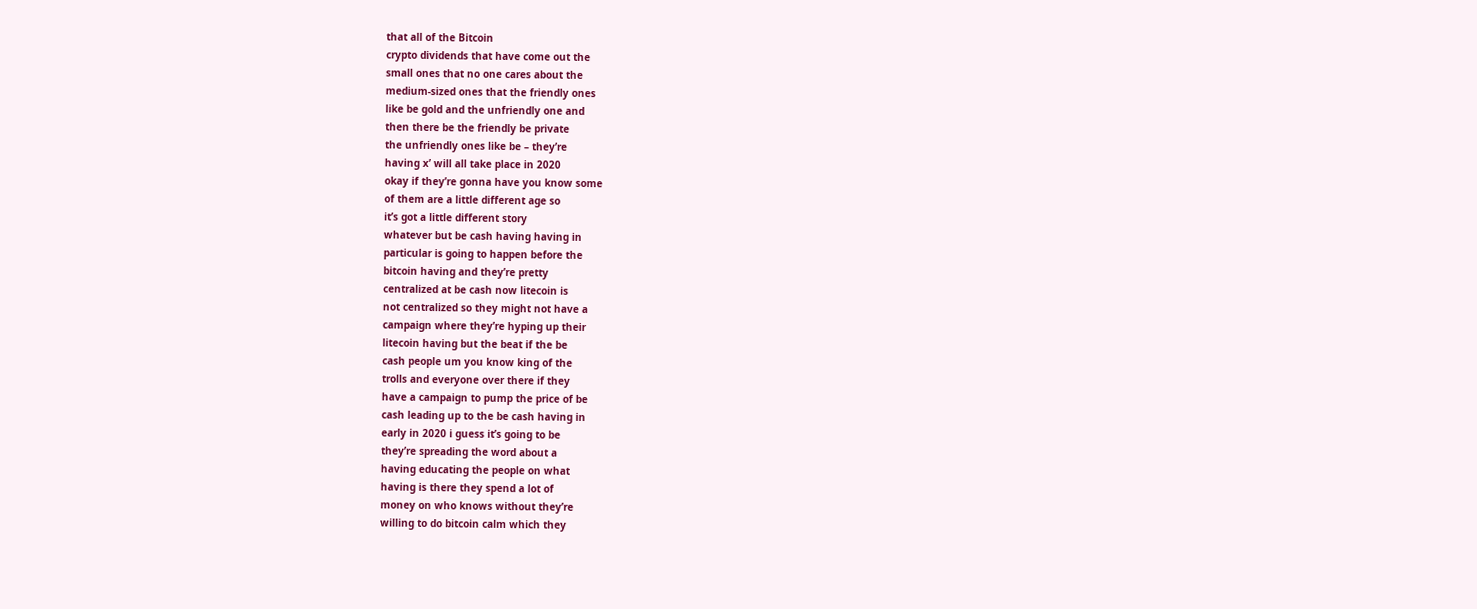that all of the Bitcoin
crypto dividends that have come out the
small ones that no one cares about the
medium-sized ones that the friendly ones
like be gold and the unfriendly one and
then there be the friendly be private
the unfriendly ones like be – they’re
having x’ will all take place in 2020
okay if they’re gonna have you know some
of them are a little different age so
it’s got a little different story
whatever but be cash having having in
particular is going to happen before the
bitcoin having and they’re pretty
centralized at be cash now litecoin is
not centralized so they might not have a
campaign where they’re hyping up their
litecoin having but the beat if the be
cash people um you know king of the
trolls and everyone over there if they
have a campaign to pump the price of be
cash leading up to the be cash having in
early in 2020 i guess it’s going to be
they’re spreading the word about a
having educating the people on what
having is there they spend a lot of
money on who knows without they’re
willing to do bitcoin calm which they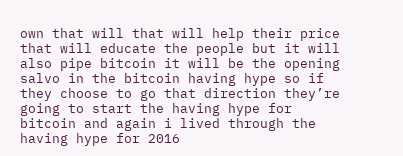own that will that will help their price
that will educate the people but it will
also pipe bitcoin it will be the opening
salvo in the bitcoin having hype so if
they choose to go that direction they’re
going to start the having hype for
bitcoin and again i lived through the
having hype for 2016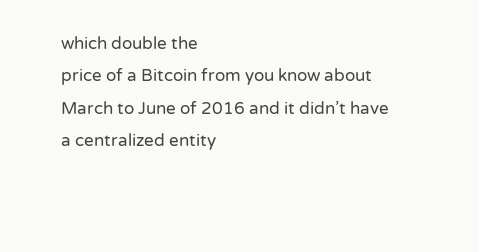which double the
price of a Bitcoin from you know about
March to June of 2016 and it didn’t have
a centralized entity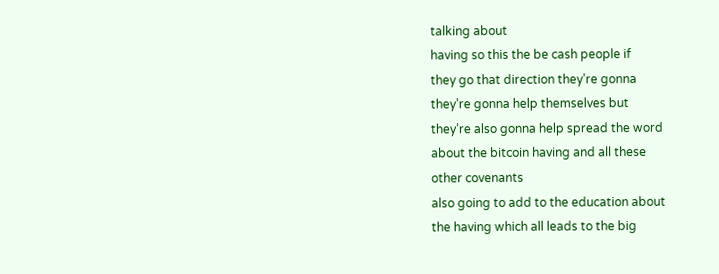talking about
having so this the be cash people if
they go that direction they’re gonna
they’re gonna help themselves but
they’re also gonna help spread the word
about the bitcoin having and all these
other covenants
also going to add to the education about
the having which all leads to the big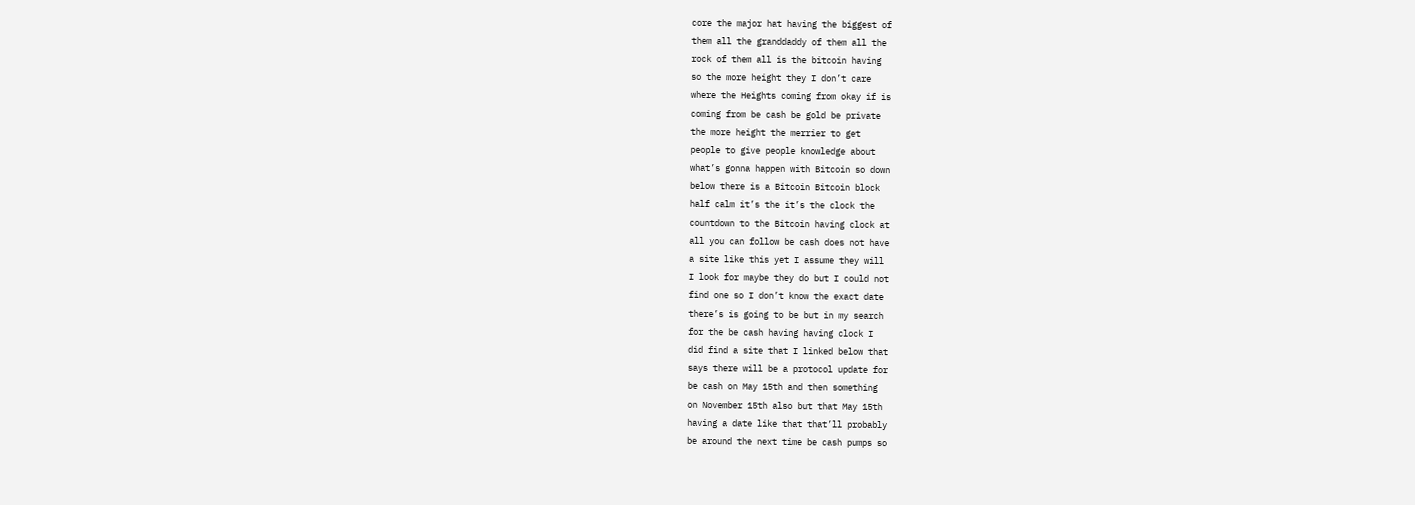core the major hat having the biggest of
them all the granddaddy of them all the
rock of them all is the bitcoin having
so the more height they I don’t care
where the Heights coming from okay if is
coming from be cash be gold be private
the more height the merrier to get
people to give people knowledge about
what’s gonna happen with Bitcoin so down
below there is a Bitcoin Bitcoin block
half calm it’s the it’s the clock the
countdown to the Bitcoin having clock at
all you can follow be cash does not have
a site like this yet I assume they will
I look for maybe they do but I could not
find one so I don’t know the exact date
there’s is going to be but in my search
for the be cash having having clock I
did find a site that I linked below that
says there will be a protocol update for
be cash on May 15th and then something
on November 15th also but that May 15th
having a date like that that’ll probably
be around the next time be cash pumps so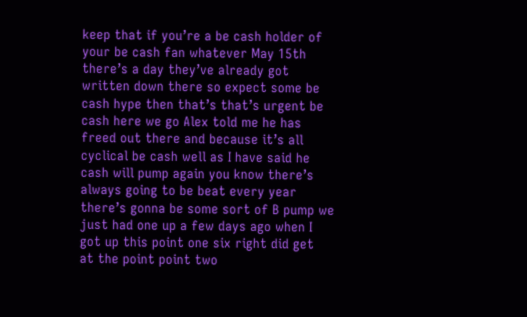keep that if you’re a be cash holder of
your be cash fan whatever May 15th
there’s a day they’ve already got
written down there so expect some be
cash hype then that’s that’s urgent be
cash here we go Alex told me he has
freed out there and because it’s all
cyclical be cash well as I have said he
cash will pump again you know there’s
always going to be beat every year
there’s gonna be some sort of B pump we
just had one up a few days ago when I
got up this point one six right did get
at the point point two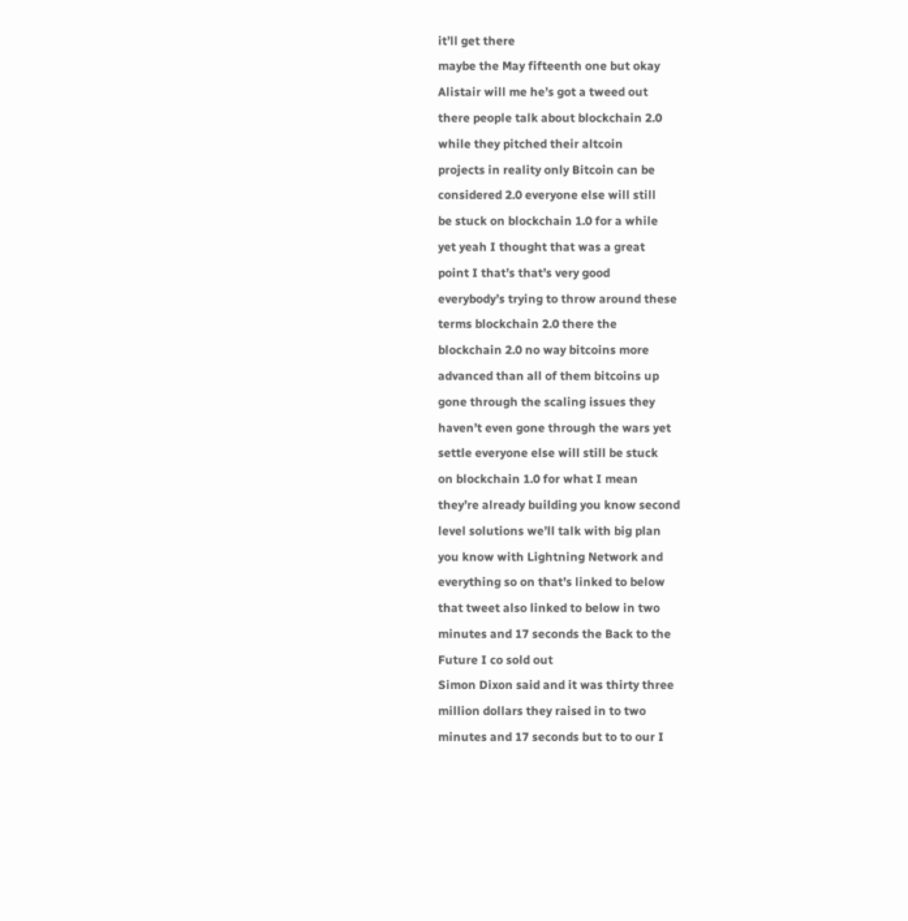it’ll get there
maybe the May fifteenth one but okay
Alistair will me he’s got a tweed out
there people talk about blockchain 2.0
while they pitched their altcoin
projects in reality only Bitcoin can be
considered 2.0 everyone else will still
be stuck on blockchain 1.0 for a while
yet yeah I thought that was a great
point I that’s that’s very good
everybody’s trying to throw around these
terms blockchain 2.0 there the
blockchain 2.0 no way bitcoins more
advanced than all of them bitcoins up
gone through the scaling issues they
haven’t even gone through the wars yet
settle everyone else will still be stuck
on blockchain 1.0 for what I mean
they’re already building you know second
level solutions we’ll talk with big plan
you know with Lightning Network and
everything so on that’s linked to below
that tweet also linked to below in two
minutes and 17 seconds the Back to the
Future I co sold out
Simon Dixon said and it was thirty three
million dollars they raised in to two
minutes and 17 seconds but to to our I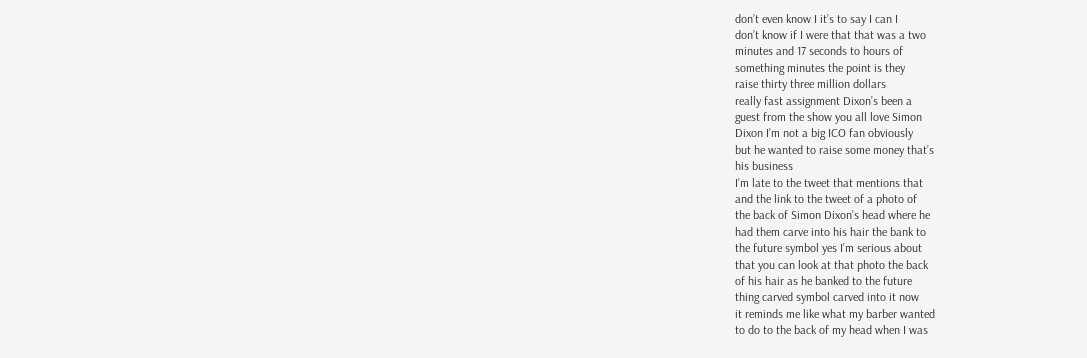don’t even know I it’s to say I can I
don’t know if I were that that was a two
minutes and 17 seconds to hours of
something minutes the point is they
raise thirty three million dollars
really fast assignment Dixon’s been a
guest from the show you all love Simon
Dixon I’m not a big ICO fan obviously
but he wanted to raise some money that’s
his business
I’m late to the tweet that mentions that
and the link to the tweet of a photo of
the back of Simon Dixon’s head where he
had them carve into his hair the bank to
the future symbol yes I’m serious about
that you can look at that photo the back
of his hair as he banked to the future
thing carved symbol carved into it now
it reminds me like what my barber wanted
to do to the back of my head when I was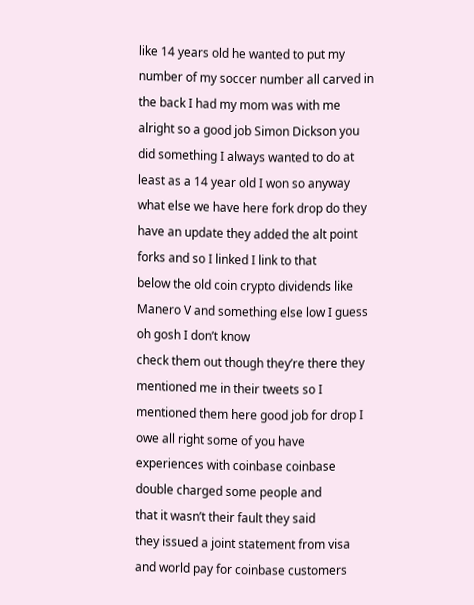like 14 years old he wanted to put my
number of my soccer number all carved in
the back I had my mom was with me
alright so a good job Simon Dickson you
did something I always wanted to do at
least as a 14 year old I won so anyway
what else we have here fork drop do they
have an update they added the alt point
forks and so I linked I link to that
below the old coin crypto dividends like
Manero V and something else low I guess
oh gosh I don’t know
check them out though they’re there they
mentioned me in their tweets so I
mentioned them here good job for drop I
owe all right some of you have
experiences with coinbase coinbase
double charged some people and
that it wasn’t their fault they said
they issued a joint statement from visa
and world pay for coinbase customers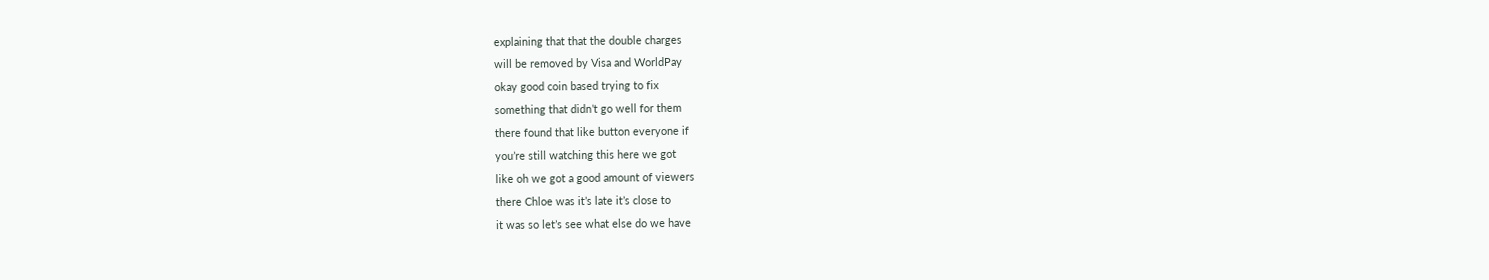explaining that that the double charges
will be removed by Visa and WorldPay
okay good coin based trying to fix
something that didn’t go well for them
there found that like button everyone if
you’re still watching this here we got
like oh we got a good amount of viewers
there Chloe was it’s late it’s close to
it was so let’s see what else do we have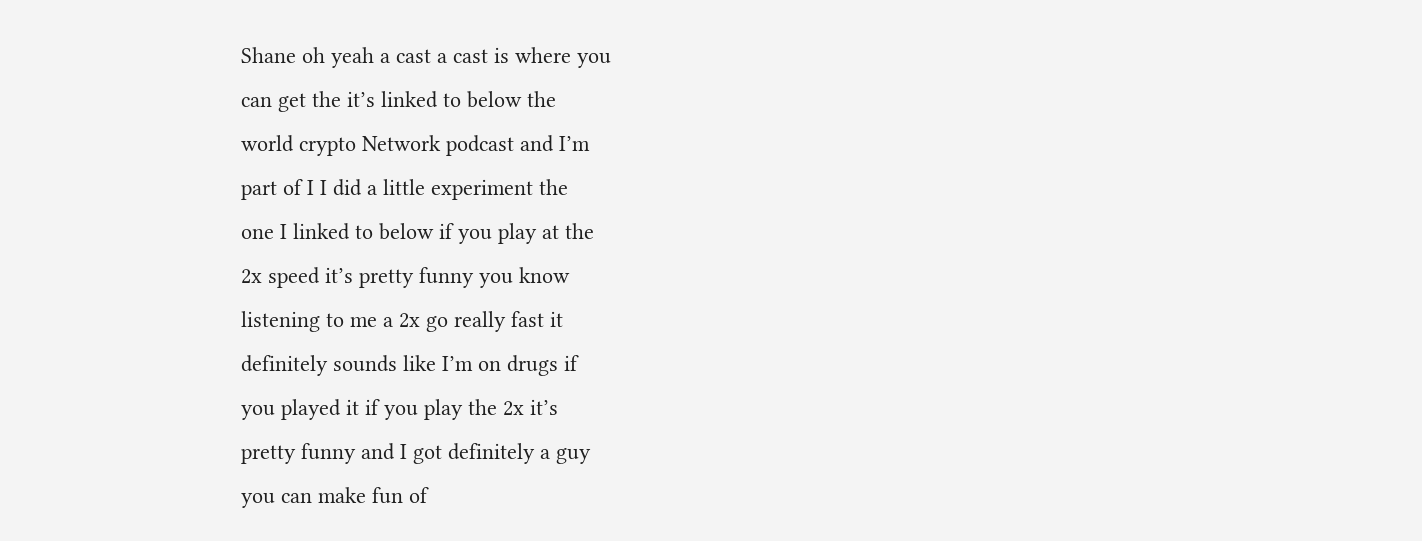Shane oh yeah a cast a cast is where you
can get the it’s linked to below the
world crypto Network podcast and I’m
part of I I did a little experiment the
one I linked to below if you play at the
2x speed it’s pretty funny you know
listening to me a 2x go really fast it
definitely sounds like I’m on drugs if
you played it if you play the 2x it’s
pretty funny and I got definitely a guy
you can make fun of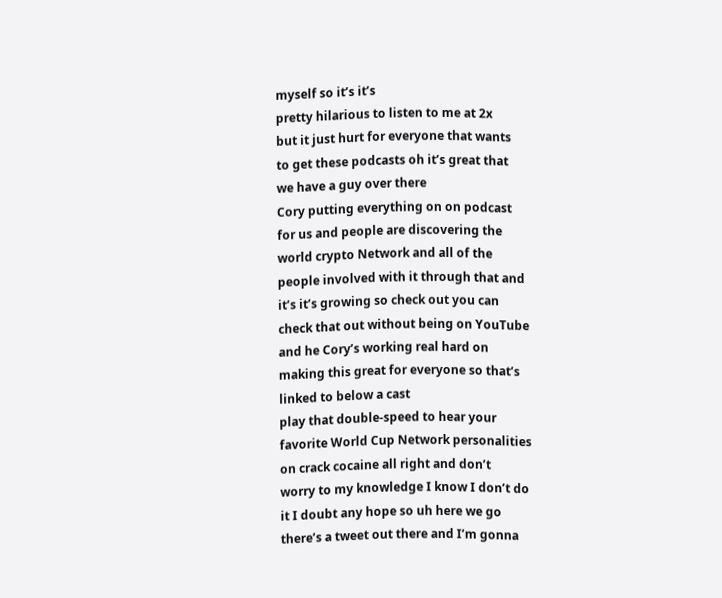myself so it’s it’s
pretty hilarious to listen to me at 2x
but it just hurt for everyone that wants
to get these podcasts oh it’s great that
we have a guy over there
Cory putting everything on on podcast
for us and people are discovering the
world crypto Network and all of the
people involved with it through that and
it’s it’s growing so check out you can
check that out without being on YouTube
and he Cory’s working real hard on
making this great for everyone so that’s
linked to below a cast
play that double-speed to hear your
favorite World Cup Network personalities
on crack cocaine all right and don’t
worry to my knowledge I know I don’t do
it I doubt any hope so uh here we go
there’s a tweet out there and I’m gonna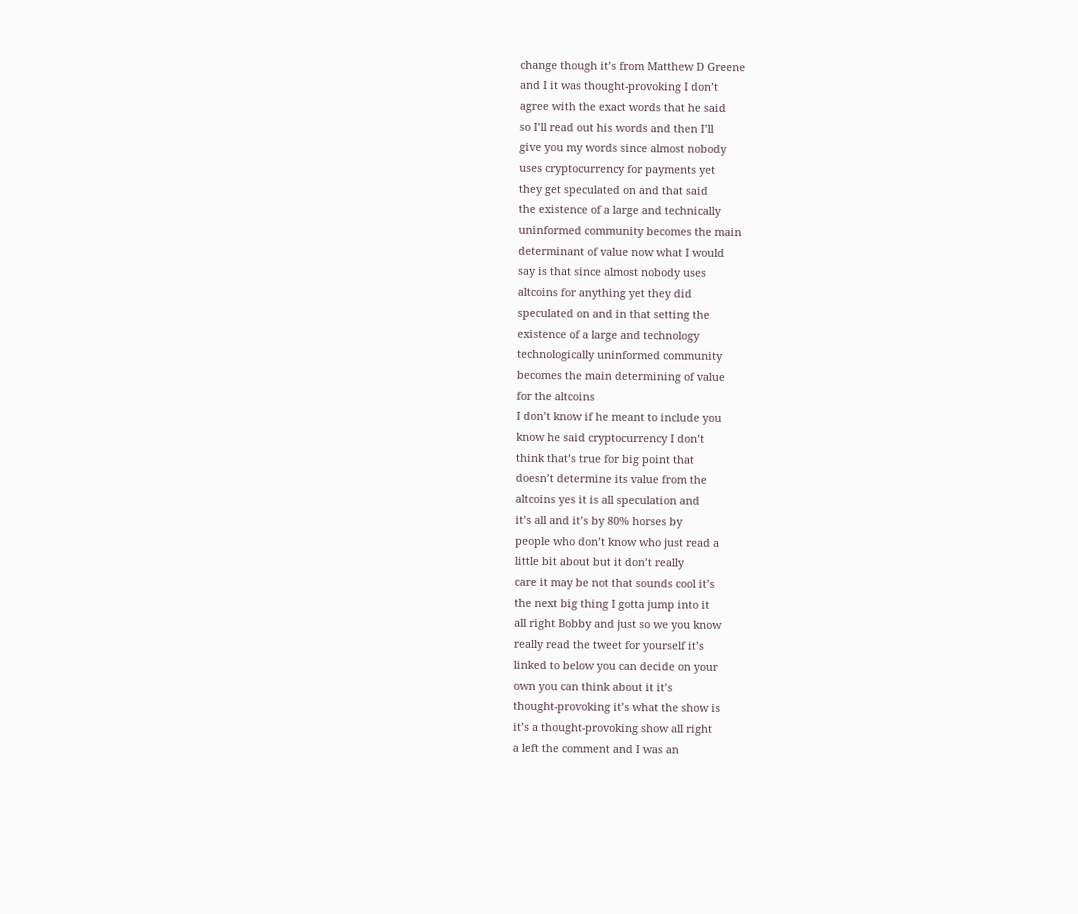change though it’s from Matthew D Greene
and I it was thought-provoking I don’t
agree with the exact words that he said
so I’ll read out his words and then I’ll
give you my words since almost nobody
uses cryptocurrency for payments yet
they get speculated on and that said
the existence of a large and technically
uninformed community becomes the main
determinant of value now what I would
say is that since almost nobody uses
altcoins for anything yet they did
speculated on and in that setting the
existence of a large and technology
technologically uninformed community
becomes the main determining of value
for the altcoins
I don’t know if he meant to include you
know he said cryptocurrency I don’t
think that’s true for big point that
doesn’t determine its value from the
altcoins yes it is all speculation and
it’s all and it’s by 80% horses by
people who don’t know who just read a
little bit about but it don’t really
care it may be not that sounds cool it’s
the next big thing I gotta jump into it
all right Bobby and just so we you know
really read the tweet for yourself it’s
linked to below you can decide on your
own you can think about it it’s
thought-provoking it’s what the show is
it’s a thought-provoking show all right
a left the comment and I was an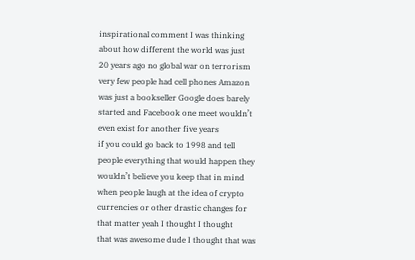inspirational comment I was thinking
about how different the world was just
20 years ago no global war on terrorism
very few people had cell phones Amazon
was just a bookseller Google does barely
started and Facebook one meet wouldn’t
even exist for another five years
if you could go back to 1998 and tell
people everything that would happen they
wouldn’t believe you keep that in mind
when people laugh at the idea of crypto
currencies or other drastic changes for
that matter yeah I thought I thought
that was awesome dude I thought that was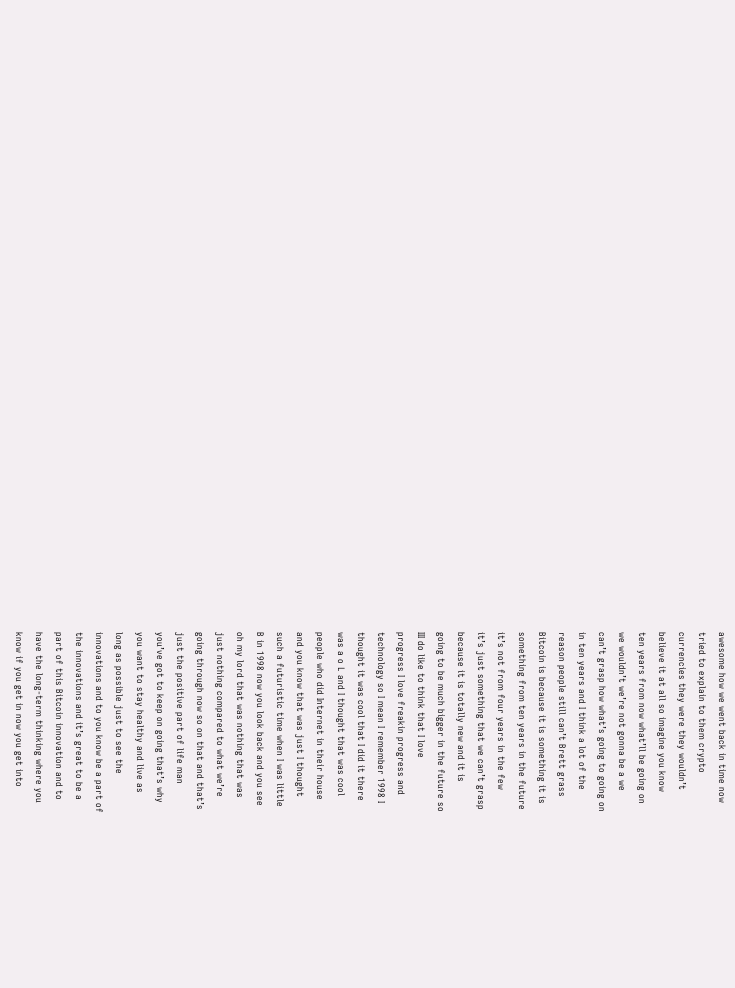awesome how we went back in time now
tried to explain to them crypto
currencies they were they wouldn’t
believe it at all so imagine you know
ten years from now what’ll be going on
we wouldn’t we’re not gonna be a we
can’t grasp how what’s going to going on
in ten years and I think a lot of the
reason people still can’t Brett grass
Bitcoin is because it is something it is
something from ten years in the future
it’s not from four years in the few
it’s just something that we can’t grasp
because it is totally new and it is
going to be much bigger in the future so
III do like to think that I love
progress I love freakin progress and
technology so I mean I remember 1998 I
thought it was cool that I did it there
was a o L and I thought that was cool
people who did Internet in their house
and you know that was just I thought
such a futuristic time when I was little
B in 1998 now you look back and you see
oh my lord that was nothing that was
just nothing compared to what we’re
going through now so on that and that’s
just the positive part of life man
you’ve got to keep on going that’s why
you want to stay healthy and live as
long as possible just to see the
innovations and to you know be a part of
the innovations and it’s great to be a
part of this Bitcoin innovation and to
have the long-term thinking where you
know if you get in now you get into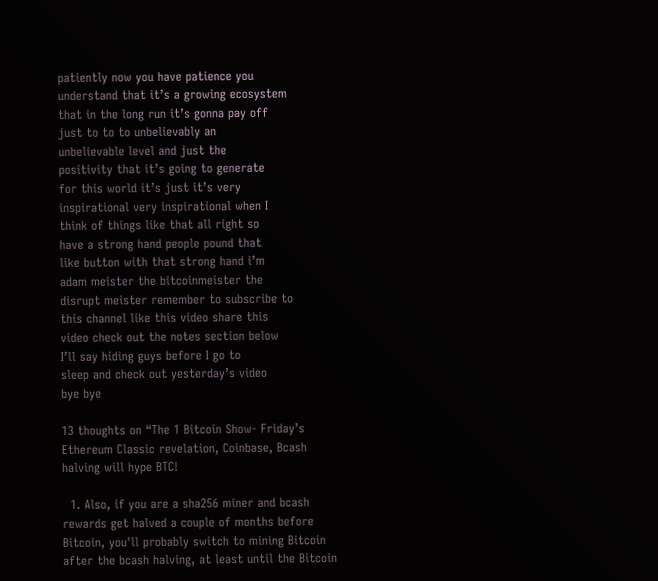patiently now you have patience you
understand that it’s a growing ecosystem
that in the long run it’s gonna pay off
just to to to unbelievably an
unbelievable level and just the
positivity that it’s going to generate
for this world it’s just it’s very
inspirational very inspirational when I
think of things like that all right so
have a strong hand people pound that
like button with that strong hand i’m
adam meister the bitcoinmeister the
disrupt meister remember to subscribe to
this channel like this video share this
video check out the notes section below
I’ll say hiding guys before I go to
sleep and check out yesterday’s video
bye bye

13 thoughts on “The 1 Bitcoin Show- Friday’s Ethereum Classic revelation, Coinbase, Bcash halving will hype BTC!

  1. Also, if you are a sha256 miner and bcash rewards get halved a couple of months before Bitcoin, you'll probably switch to mining Bitcoin after the bcash halving, at least until the Bitcoin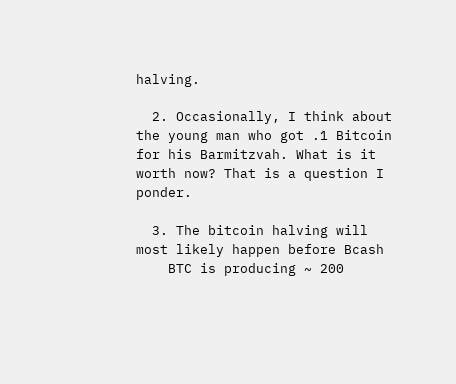halving.

  2. Occasionally, I think about the young man who got .1 Bitcoin for his Barmitzvah. What is it worth now? That is a question I ponder.

  3. The bitcoin halving will most likely happen before Bcash
    BTC is producing ~ 200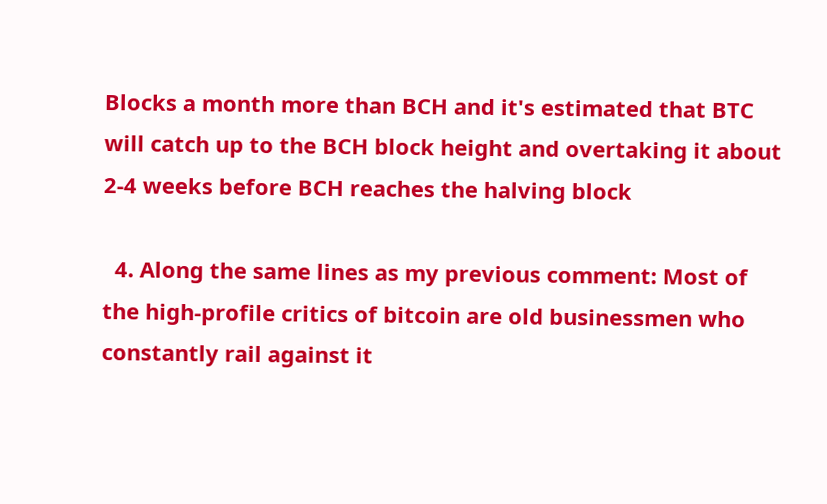Blocks a month more than BCH and it's estimated that BTC will catch up to the BCH block height and overtaking it about 2-4 weeks before BCH reaches the halving block

  4. Along the same lines as my previous comment: Most of the high-profile critics of bitcoin are old businessmen who constantly rail against it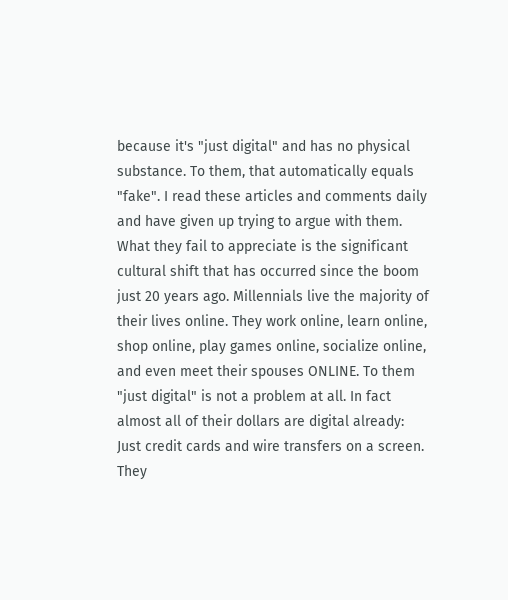because it's "just digital" and has no physical substance. To them, that automatically equals "fake". I read these articles and comments daily and have given up trying to argue with them. What they fail to appreciate is the significant cultural shift that has occurred since the boom just 20 years ago. Millennials live the majority of their lives online. They work online, learn online, shop online, play games online, socialize online, and even meet their spouses ONLINE. To them "just digital" is not a problem at all. In fact almost all of their dollars are digital already: Just credit cards and wire transfers on a screen. They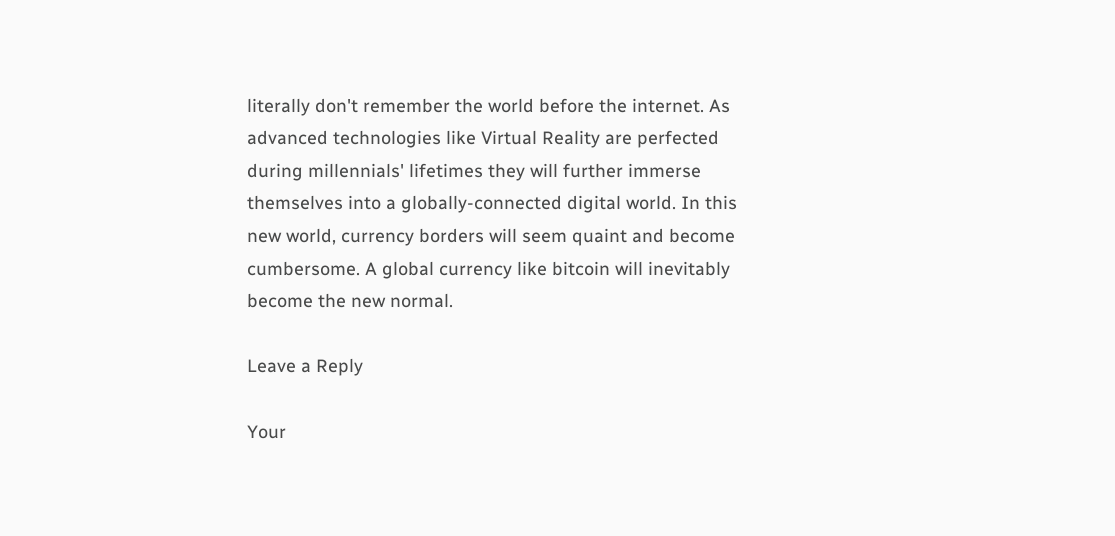literally don't remember the world before the internet. As advanced technologies like Virtual Reality are perfected during millennials' lifetimes they will further immerse themselves into a globally-connected digital world. In this new world, currency borders will seem quaint and become cumbersome. A global currency like bitcoin will inevitably become the new normal.

Leave a Reply

Your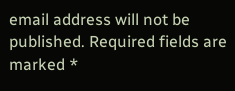email address will not be published. Required fields are marked *